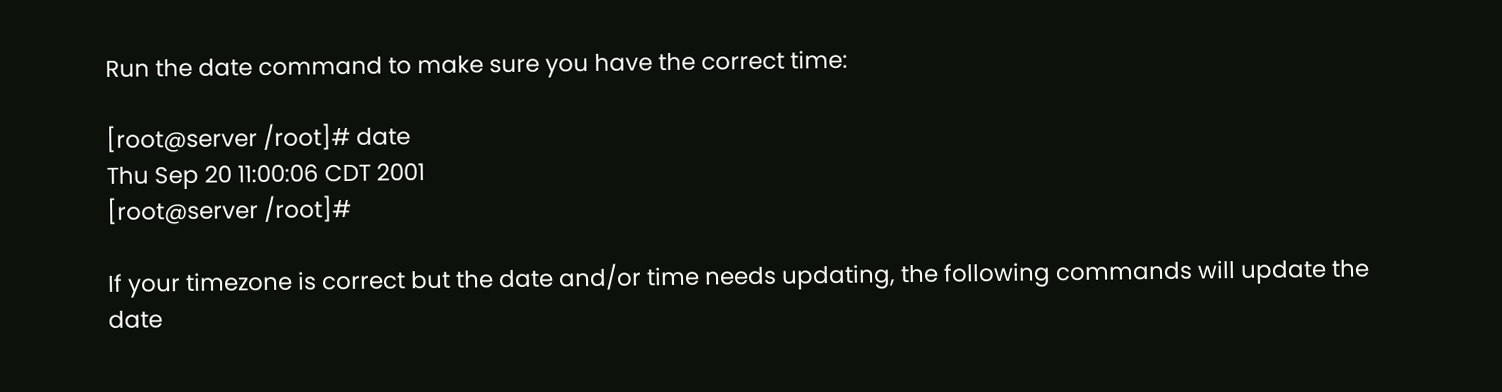Run the date command to make sure you have the correct time:

[root@server /root]# date
Thu Sep 20 11:00:06 CDT 2001
[root@server /root]#

If your timezone is correct but the date and/or time needs updating, the following commands will update the date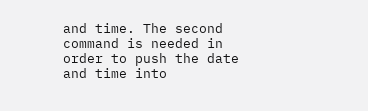and time. The second command is needed in order to push the date and time into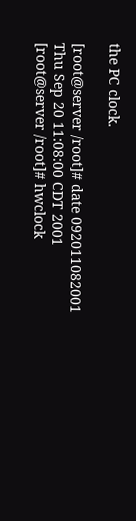the PC clock.

[root@server /root]# date 092011082001
Thu Sep 20 11:08:00 CDT 2001
[root@server /root]# hwclock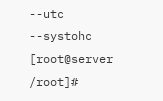--utc --systohc
[root@server /root]#